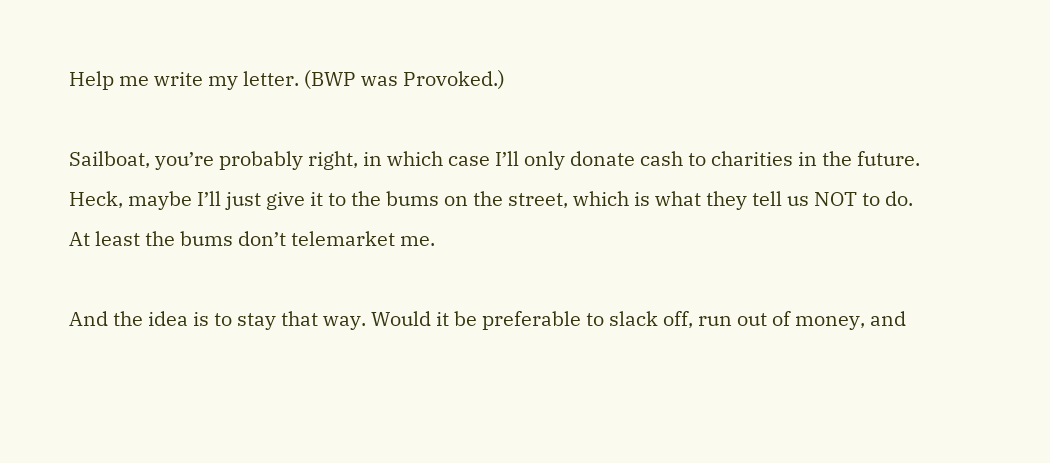Help me write my letter. (BWP was Provoked.)

Sailboat, you’re probably right, in which case I’ll only donate cash to charities in the future. Heck, maybe I’ll just give it to the bums on the street, which is what they tell us NOT to do. At least the bums don’t telemarket me.

And the idea is to stay that way. Would it be preferable to slack off, run out of money, and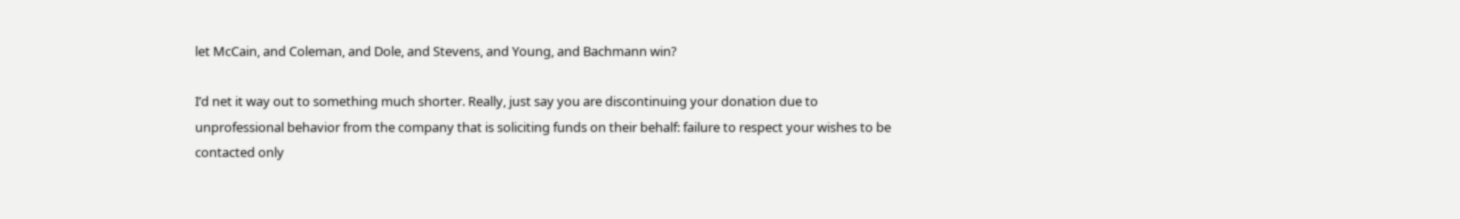let McCain, and Coleman, and Dole, and Stevens, and Young, and Bachmann win?

I’d net it way out to something much shorter. Really, just say you are discontinuing your donation due to unprofessional behavior from the company that is soliciting funds on their behalf: failure to respect your wishes to be contacted only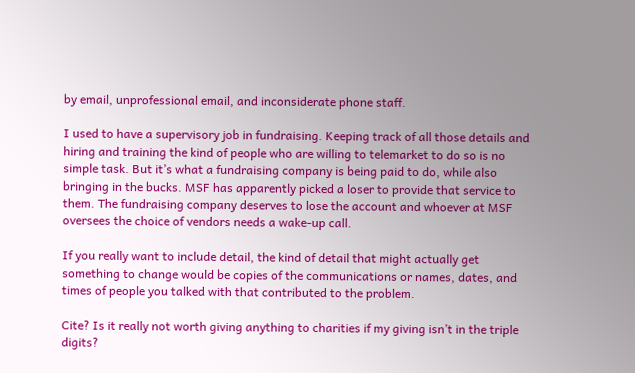by email, unprofessional email, and inconsiderate phone staff.

I used to have a supervisory job in fundraising. Keeping track of all those details and hiring and training the kind of people who are willing to telemarket to do so is no simple task. But it’s what a fundraising company is being paid to do, while also bringing in the bucks. MSF has apparently picked a loser to provide that service to them. The fundraising company deserves to lose the account and whoever at MSF oversees the choice of vendors needs a wake-up call.

If you really want to include detail, the kind of detail that might actually get something to change would be copies of the communications or names, dates, and times of people you talked with that contributed to the problem.

Cite? Is it really not worth giving anything to charities if my giving isn’t in the triple digits?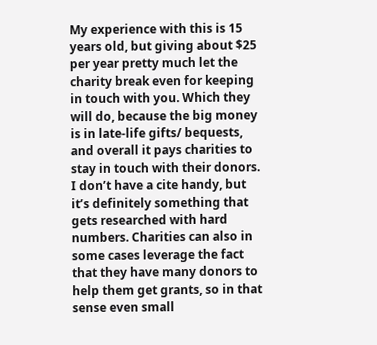My experience with this is 15 years old, but giving about $25 per year pretty much let the charity break even for keeping in touch with you. Which they will do, because the big money is in late-life gifts/ bequests, and overall it pays charities to stay in touch with their donors. I don’t have a cite handy, but it’s definitely something that gets researched with hard numbers. Charities can also in some cases leverage the fact that they have many donors to help them get grants, so in that sense even small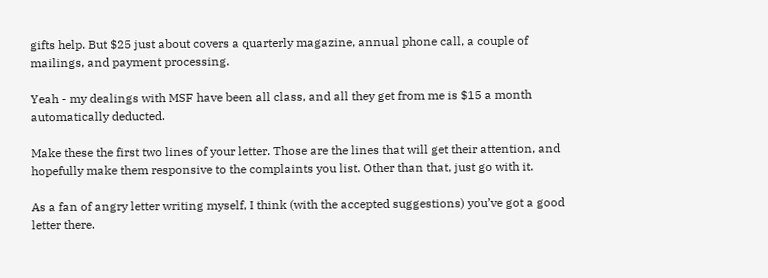gifts help. But $25 just about covers a quarterly magazine, annual phone call, a couple of mailings, and payment processing.

Yeah - my dealings with MSF have been all class, and all they get from me is $15 a month automatically deducted.

Make these the first two lines of your letter. Those are the lines that will get their attention, and hopefully make them responsive to the complaints you list. Other than that, just go with it.

As a fan of angry letter writing myself, I think (with the accepted suggestions) you’ve got a good letter there.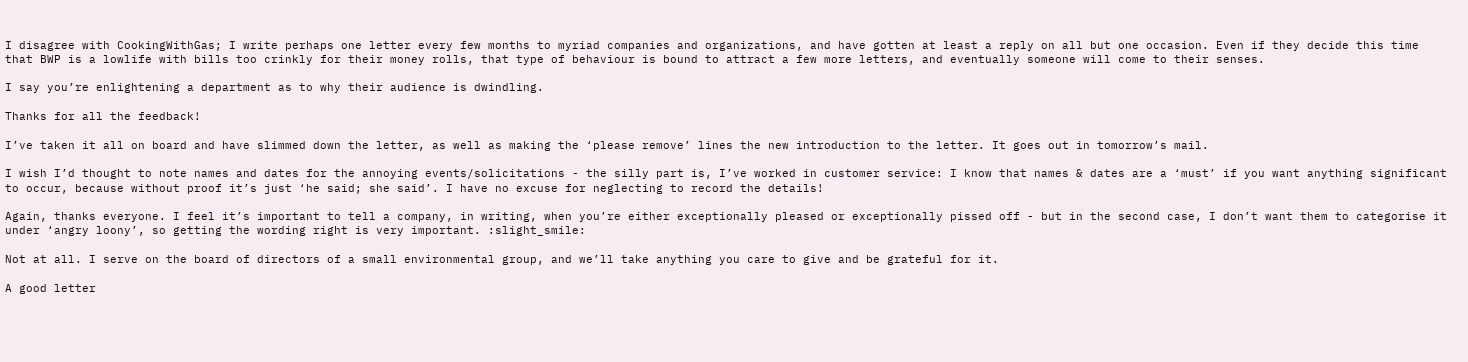I disagree with CookingWithGas; I write perhaps one letter every few months to myriad companies and organizations, and have gotten at least a reply on all but one occasion. Even if they decide this time that BWP is a lowlife with bills too crinkly for their money rolls, that type of behaviour is bound to attract a few more letters, and eventually someone will come to their senses.

I say you’re enlightening a department as to why their audience is dwindling.

Thanks for all the feedback!

I’ve taken it all on board and have slimmed down the letter, as well as making the ‘please remove’ lines the new introduction to the letter. It goes out in tomorrow’s mail.

I wish I’d thought to note names and dates for the annoying events/solicitations - the silly part is, I’ve worked in customer service: I know that names & dates are a ‘must’ if you want anything significant to occur, because without proof it’s just ‘he said; she said’. I have no excuse for neglecting to record the details!

Again, thanks everyone. I feel it’s important to tell a company, in writing, when you’re either exceptionally pleased or exceptionally pissed off - but in the second case, I don’t want them to categorise it under ‘angry loony’, so getting the wording right is very important. :slight_smile:

Not at all. I serve on the board of directors of a small environmental group, and we’ll take anything you care to give and be grateful for it.

A good letter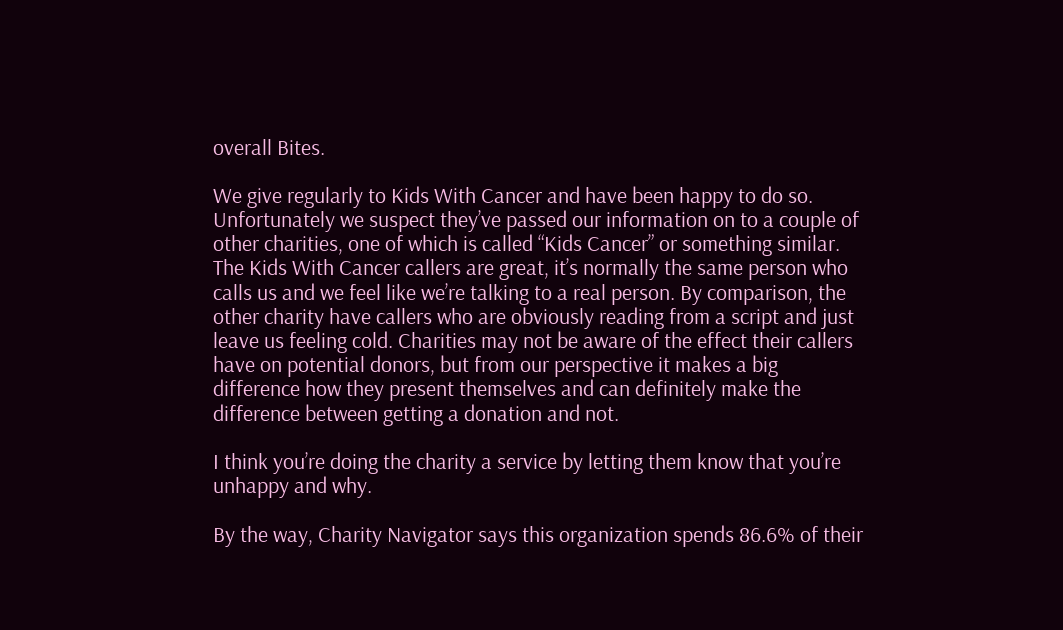overall Bites.

We give regularly to Kids With Cancer and have been happy to do so. Unfortunately we suspect they’ve passed our information on to a couple of other charities, one of which is called “Kids Cancer” or something similar. The Kids With Cancer callers are great, it’s normally the same person who calls us and we feel like we’re talking to a real person. By comparison, the other charity have callers who are obviously reading from a script and just leave us feeling cold. Charities may not be aware of the effect their callers have on potential donors, but from our perspective it makes a big difference how they present themselves and can definitely make the difference between getting a donation and not.

I think you’re doing the charity a service by letting them know that you’re unhappy and why.

By the way, Charity Navigator says this organization spends 86.6% of their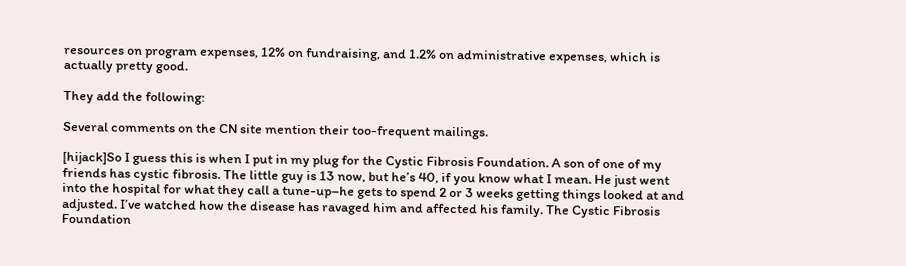resources on program expenses, 12% on fundraising, and 1.2% on administrative expenses, which is actually pretty good.

They add the following:

Several comments on the CN site mention their too-frequent mailings.

[hijack]So I guess this is when I put in my plug for the Cystic Fibrosis Foundation. A son of one of my friends has cystic fibrosis. The little guy is 13 now, but he’s 40, if you know what I mean. He just went into the hospital for what they call a tune-up–he gets to spend 2 or 3 weeks getting things looked at and adjusted. I’ve watched how the disease has ravaged him and affected his family. The Cystic Fibrosis Foundation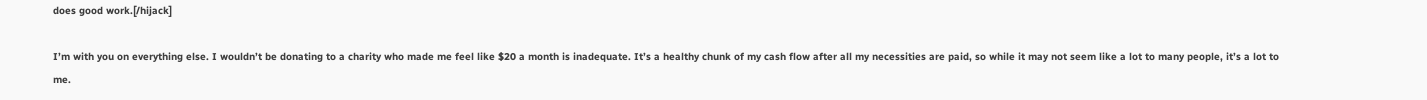does good work.[/hijack]

I’m with you on everything else. I wouldn’t be donating to a charity who made me feel like $20 a month is inadequate. It’s a healthy chunk of my cash flow after all my necessities are paid, so while it may not seem like a lot to many people, it’s a lot to me.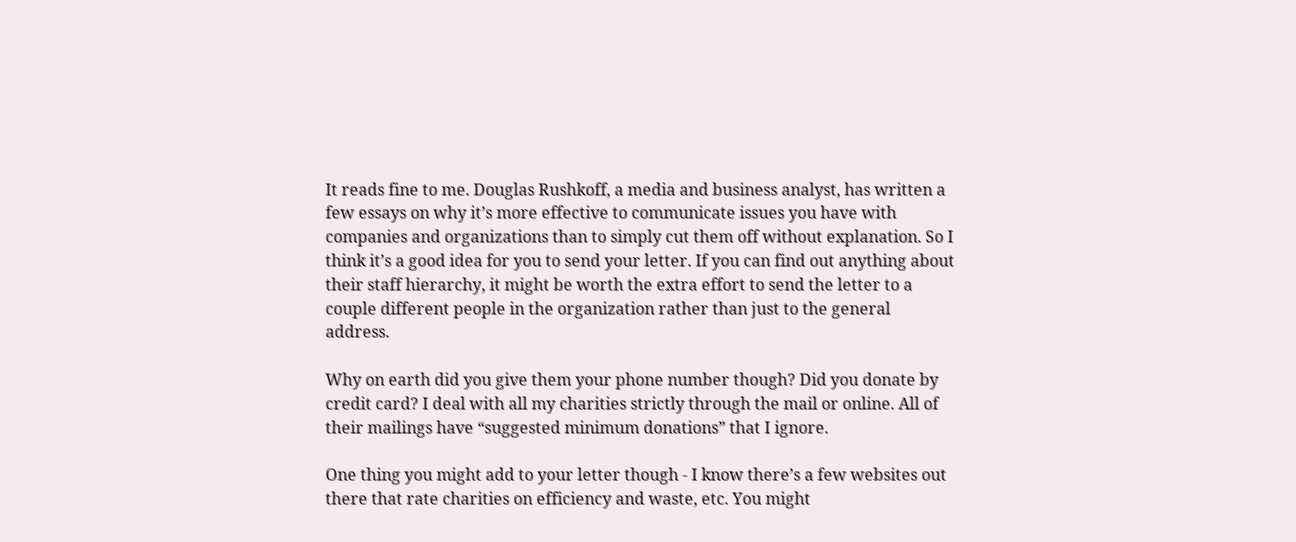It reads fine to me. Douglas Rushkoff, a media and business analyst, has written a few essays on why it’s more effective to communicate issues you have with companies and organizations than to simply cut them off without explanation. So I think it’s a good idea for you to send your letter. If you can find out anything about their staff hierarchy, it might be worth the extra effort to send the letter to a couple different people in the organization rather than just to the general address.

Why on earth did you give them your phone number though? Did you donate by credit card? I deal with all my charities strictly through the mail or online. All of their mailings have “suggested minimum donations” that I ignore.

One thing you might add to your letter though - I know there’s a few websites out there that rate charities on efficiency and waste, etc. You might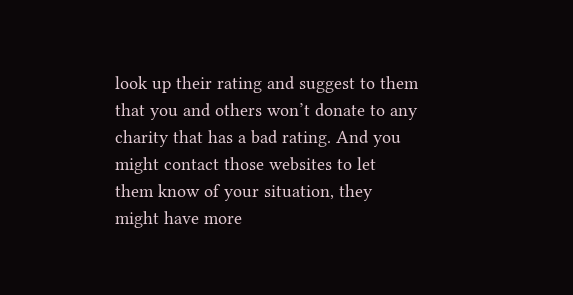look up their rating and suggest to them that you and others won’t donate to any charity that has a bad rating. And you might contact those websites to let them know of your situation, they might have more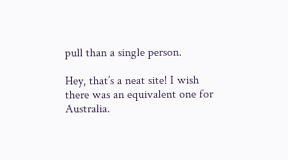pull than a single person.

Hey, that’s a neat site! I wish there was an equivalent one for Australia.